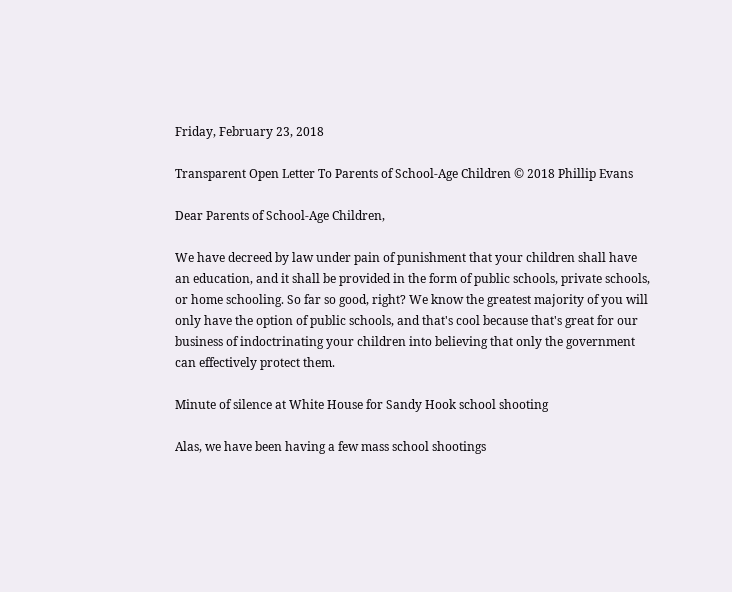Friday, February 23, 2018

Transparent Open Letter To Parents of School-Age Children © 2018 Phillip Evans

Dear Parents of School-Age Children,

We have decreed by law under pain of punishment that your children shall have an education, and it shall be provided in the form of public schools, private schools, or home schooling. So far so good, right? We know the greatest majority of you will only have the option of public schools, and that's cool because that's great for our business of indoctrinating your children into believing that only the government can effectively protect them.

Minute of silence at White House for Sandy Hook school shooting

Alas, we have been having a few mass school shootings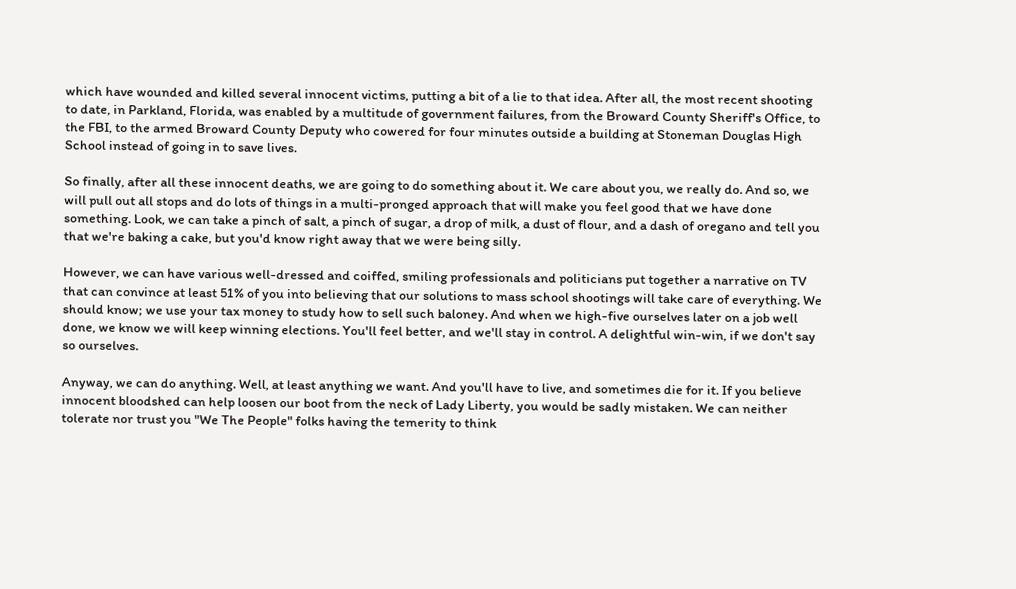which have wounded and killed several innocent victims, putting a bit of a lie to that idea. After all, the most recent shooting to date, in Parkland, Florida, was enabled by a multitude of government failures, from the Broward County Sheriff's Office, to the FBI, to the armed Broward County Deputy who cowered for four minutes outside a building at Stoneman Douglas High School instead of going in to save lives.

So finally, after all these innocent deaths, we are going to do something about it. We care about you, we really do. And so, we will pull out all stops and do lots of things in a multi-pronged approach that will make you feel good that we have done something. Look, we can take a pinch of salt, a pinch of sugar, a drop of milk, a dust of flour, and a dash of oregano and tell you that we're baking a cake, but you'd know right away that we were being silly.

However, we can have various well-dressed and coiffed, smiling professionals and politicians put together a narrative on TV that can convince at least 51% of you into believing that our solutions to mass school shootings will take care of everything. We should know; we use your tax money to study how to sell such baloney. And when we high-five ourselves later on a job well done, we know we will keep winning elections. You'll feel better, and we'll stay in control. A delightful win-win, if we don't say so ourselves.

Anyway, we can do anything. Well, at least anything we want. And you'll have to live, and sometimes die for it. If you believe innocent bloodshed can help loosen our boot from the neck of Lady Liberty, you would be sadly mistaken. We can neither tolerate nor trust you "We The People" folks having the temerity to think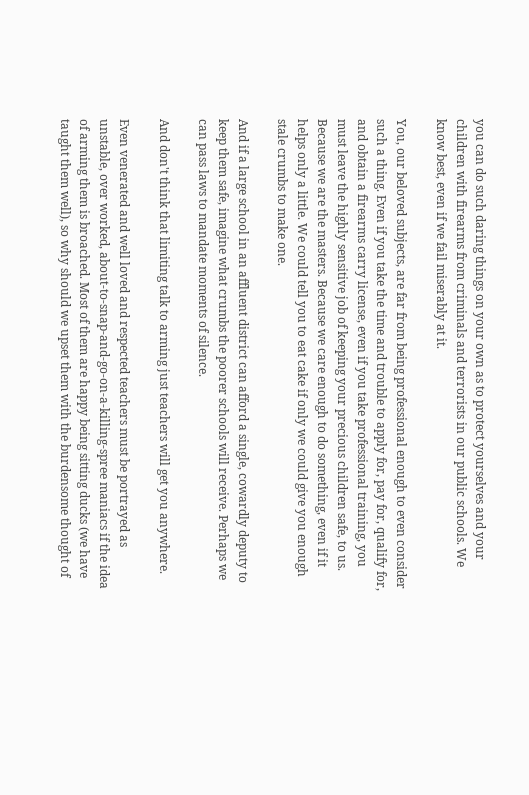you can do such daring things on your own as to protect yourselves and your children with firearms from criminals and terrorists in our public schools. We know best, even if we fail miserably at it.

You, our beloved subjects, are far from being professional enough to even consider such a thing. Even if you take the time and trouble to apply for, pay for, qualify for, and obtain a firearms carry license, even if you take professional training, you must leave the highly sensitive job of keeping your precious children safe, to us. Because we are the masters. Because we care enough to do something, even if it helps only a little. We could tell you to eat cake if only we could give you enough stale crumbs to make one.

And if a large school in an affluent district can afford a single, cowardly deputy to keep them safe, imagine what crumbs the poorer schools will receive. Perhaps we can pass laws to mandate moments of silence.

And don't think that limiting talk to arming just teachers will get you anywhere.

Even venerated and well loved and respected teachers must be portrayed as unstable, over worked, about-to-snap-and-go-on-a-killing-spree maniacs if the idea of arming them is broached. Most of them are happy being sitting ducks (we have taught them well), so why should we upset them with the burdensome thought of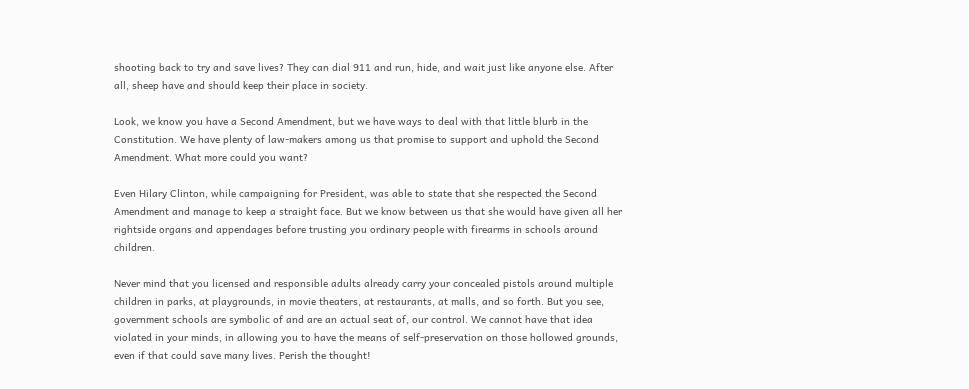shooting back to try and save lives? They can dial 911 and run, hide, and wait just like anyone else. After all, sheep have and should keep their place in society.

Look, we know you have a Second Amendment, but we have ways to deal with that little blurb in the Constitution. We have plenty of law-makers among us that promise to support and uphold the Second Amendment. What more could you want?

Even Hilary Clinton, while campaigning for President, was able to state that she respected the Second Amendment and manage to keep a straight face. But we know between us that she would have given all her rightside organs and appendages before trusting you ordinary people with firearms in schools around children.

Never mind that you licensed and responsible adults already carry your concealed pistols around multiple children in parks, at playgrounds, in movie theaters, at restaurants, at malls, and so forth. But you see, government schools are symbolic of and are an actual seat of, our control. We cannot have that idea violated in your minds, in allowing you to have the means of self-preservation on those hollowed grounds, even if that could save many lives. Perish the thought!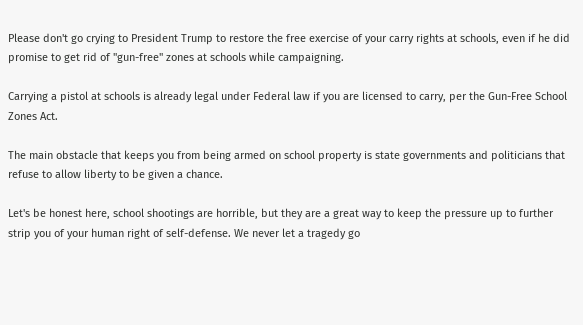Please don't go crying to President Trump to restore the free exercise of your carry rights at schools, even if he did promise to get rid of "gun-free" zones at schools while campaigning.

Carrying a pistol at schools is already legal under Federal law if you are licensed to carry, per the Gun-Free School Zones Act.

The main obstacle that keeps you from being armed on school property is state governments and politicians that refuse to allow liberty to be given a chance.

Let's be honest here, school shootings are horrible, but they are a great way to keep the pressure up to further strip you of your human right of self-defense. We never let a tragedy go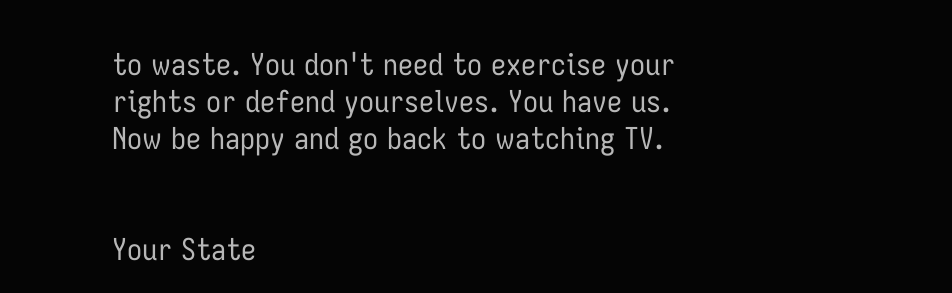to waste. You don't need to exercise your rights or defend yourselves. You have us. Now be happy and go back to watching TV.


Your State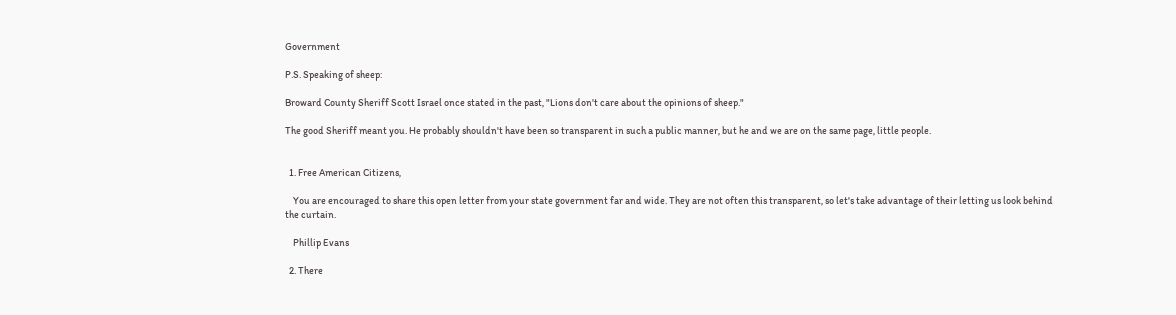Government

P.S. Speaking of sheep:

Broward County Sheriff Scott Israel once stated in the past, "Lions don't care about the opinions of sheep."

The good Sheriff meant you. He probably shouldn't have been so transparent in such a public manner, but he and we are on the same page, little people.


  1. Free American Citizens,

    You are encouraged to share this open letter from your state government far and wide. They are not often this transparent, so let's take advantage of their letting us look behind the curtain.

    Phillip Evans

  2. There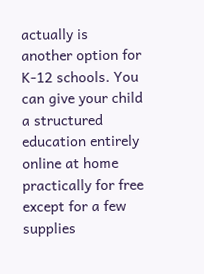actually is another option for K-12 schools. You can give your child a structured education entirely online at home practically for free except for a few supplies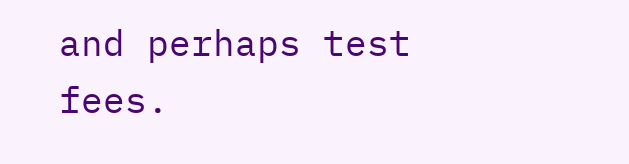and perhaps test fees.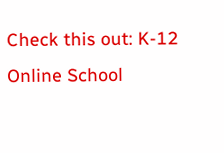Check this out: K-12 Online School